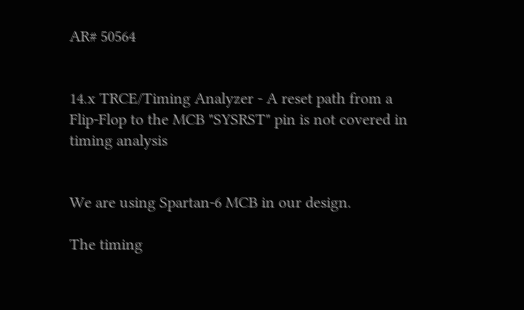AR# 50564


14.x TRCE/Timing Analyzer - A reset path from a Flip-Flop to the MCB "SYSRST" pin is not covered in timing analysis


We are using Spartan-6 MCB in our design.

The timing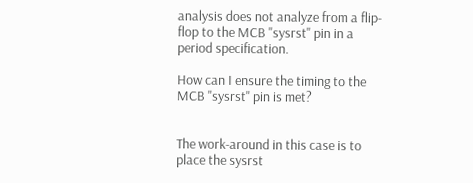analysis does not analyze from a flip-flop to the MCB "sysrst" pin in a period specification.

How can I ensure the timing to the MCB "sysrst" pin is met?


The work-around in this case is to place the sysrst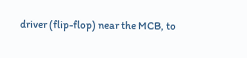driver (flip-flop) near the MCB, to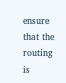ensure that the routing is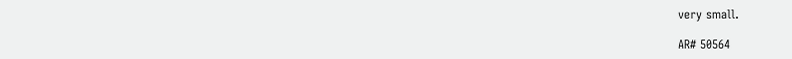very small.

AR# 50564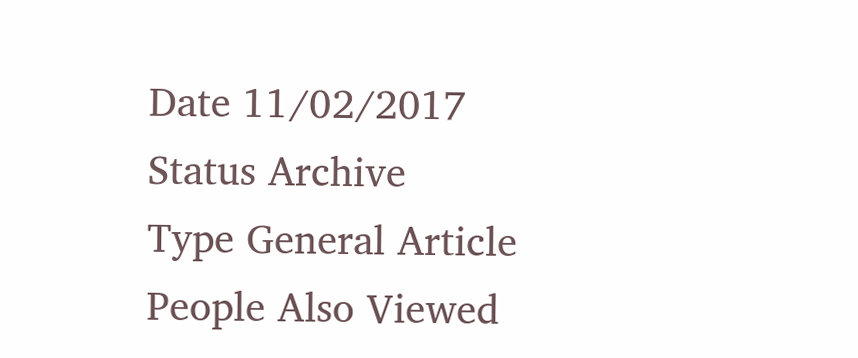Date 11/02/2017
Status Archive
Type General Article
People Also Viewed